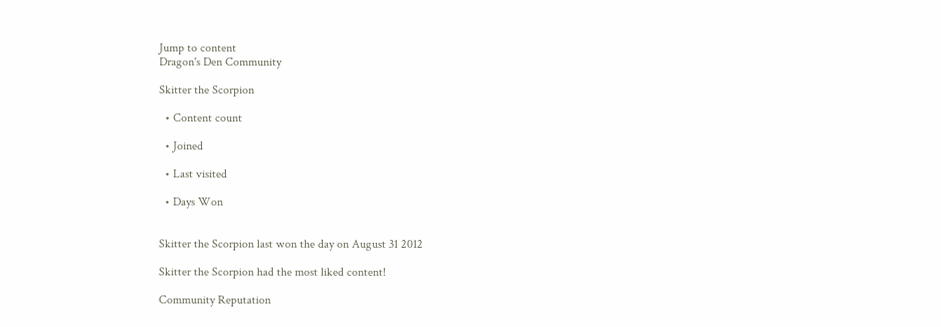Jump to content
Dragon's Den Community

Skitter the Scorpion

  • Content count

  • Joined

  • Last visited

  • Days Won


Skitter the Scorpion last won the day on August 31 2012

Skitter the Scorpion had the most liked content!

Community Reputation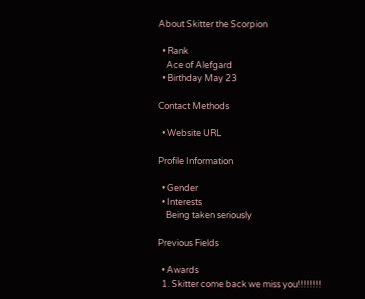About Skitter the Scorpion

  • Rank
    Ace of Alefgard
  • Birthday May 23

Contact Methods

  • Website URL

Profile Information

  • Gender
  • Interests
    Being taken seriously

Previous Fields

  • Awards
  1. Skitter come back we miss you!!!!!!!!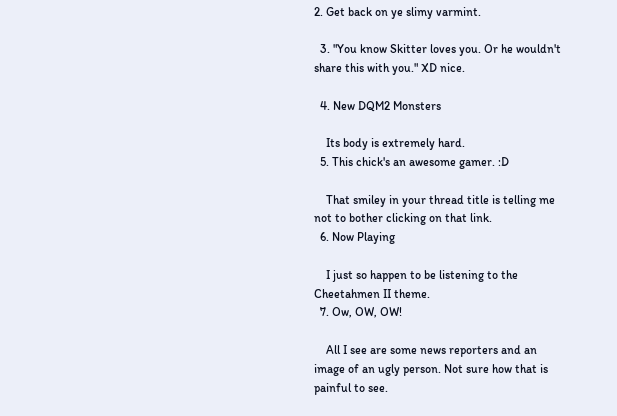2. Get back on ye slimy varmint.

  3. "You know Skitter loves you. Or he wouldn't share this with you." XD nice.

  4. New DQM2 Monsters

    Its body is extremely hard.
  5. This chick's an awesome gamer. :D

    That smiley in your thread title is telling me not to bother clicking on that link.
  6. Now Playing

    I just so happen to be listening to the Cheetahmen II theme.
  7. Ow, OW, OW!

    All I see are some news reporters and an image of an ugly person. Not sure how that is painful to see.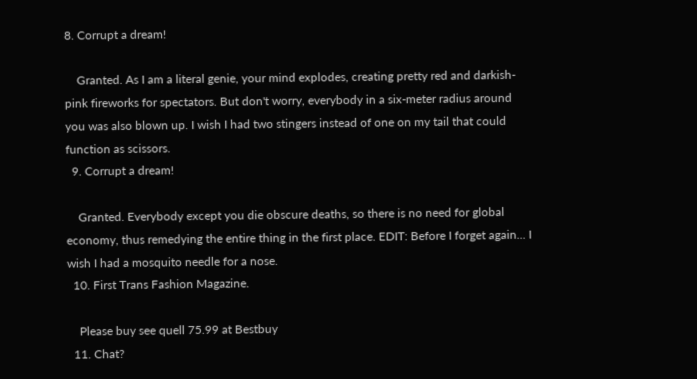8. Corrupt a dream!

    Granted. As I am a literal genie, your mind explodes, creating pretty red and darkish-pink fireworks for spectators. But don't worry, everybody in a six-meter radius around you was also blown up. I wish I had two stingers instead of one on my tail that could function as scissors.
  9. Corrupt a dream!

    Granted. Everybody except you die obscure deaths, so there is no need for global economy, thus remedying the entire thing in the first place. EDIT: Before I forget again... I wish I had a mosquito needle for a nose.
  10. First Trans Fashion Magazine.

    Please buy see quell 75.99 at Bestbuy
  11. Chat?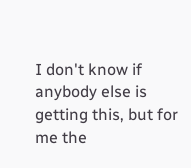I don't know if anybody else is getting this, but for me the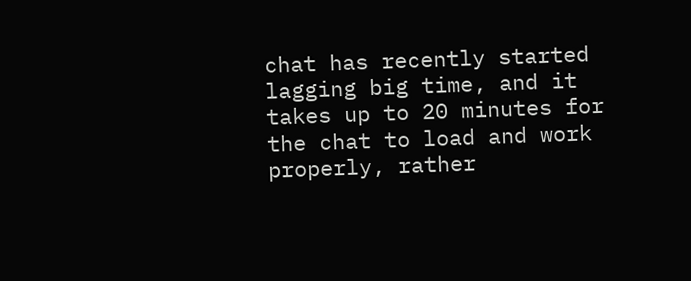chat has recently started lagging big time, and it takes up to 20 minutes for the chat to load and work properly, rather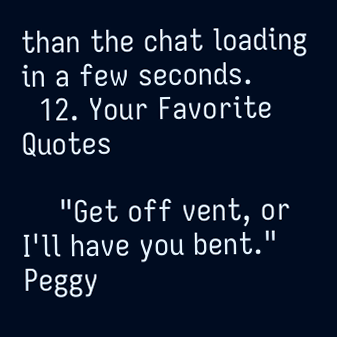than the chat loading in a few seconds.
  12. Your Favorite Quotes

    "Get off vent, or I'll have you bent." Peggy